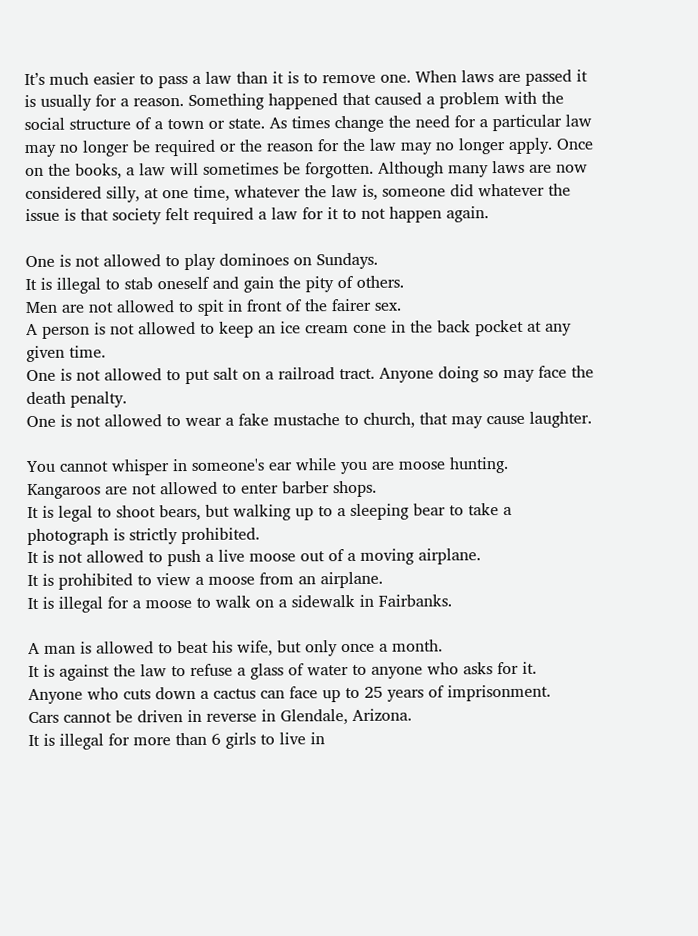It’s much easier to pass a law than it is to remove one. When laws are passed it is usually for a reason. Something happened that caused a problem with the social structure of a town or state. As times change the need for a particular law may no longer be required or the reason for the law may no longer apply. Once on the books, a law will sometimes be forgotten. Although many laws are now considered silly, at one time, whatever the law is, someone did whatever the issue is that society felt required a law for it to not happen again.

One is not allowed to play dominoes on Sundays.
It is illegal to stab oneself and gain the pity of others.
Men are not allowed to spit in front of the fairer sex.
A person is not allowed to keep an ice cream cone in the back pocket at any given time.
One is not allowed to put salt on a railroad tract. Anyone doing so may face the death penalty.
One is not allowed to wear a fake mustache to church, that may cause laughter.

You cannot whisper in someone's ear while you are moose hunting.
Kangaroos are not allowed to enter barber shops.
It is legal to shoot bears, but walking up to a sleeping bear to take a photograph is strictly prohibited.
It is not allowed to push a live moose out of a moving airplane.
It is prohibited to view a moose from an airplane.
It is illegal for a moose to walk on a sidewalk in Fairbanks.

A man is allowed to beat his wife, but only once a month.
It is against the law to refuse a glass of water to anyone who asks for it.
Anyone who cuts down a cactus can face up to 25 years of imprisonment.
Cars cannot be driven in reverse in Glendale, Arizona.
It is illegal for more than 6 girls to live in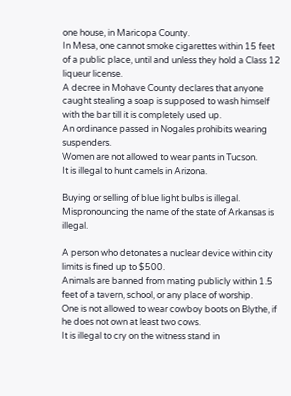one house, in Maricopa County.
In Mesa, one cannot smoke cigarettes within 15 feet of a public place, until and unless they hold a Class 12 liqueur license.
A decree in Mohave County declares that anyone caught stealing a soap is supposed to wash himself with the bar till it is completely used up.
An ordinance passed in Nogales prohibits wearing suspenders.
Women are not allowed to wear pants in Tucson.
It is illegal to hunt camels in Arizona.

Buying or selling of blue light bulbs is illegal.
Mispronouncing the name of the state of Arkansas is illegal.

A person who detonates a nuclear device within city limits is fined up to $500.
Animals are banned from mating publicly within 1.5 feet of a tavern, school, or any place of worship.
One is not allowed to wear cowboy boots on Blythe, if he does not own at least two cows.
It is illegal to cry on the witness stand in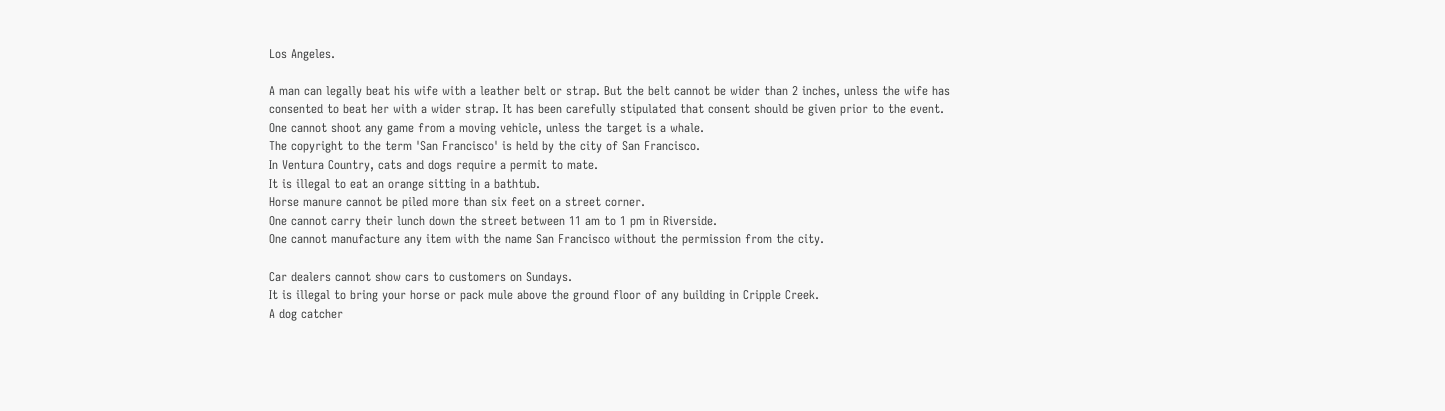Los Angeles.

A man can legally beat his wife with a leather belt or strap. But the belt cannot be wider than 2 inches, unless the wife has consented to beat her with a wider strap. It has been carefully stipulated that consent should be given prior to the event.
One cannot shoot any game from a moving vehicle, unless the target is a whale.
The copyright to the term 'San Francisco' is held by the city of San Francisco.
In Ventura Country, cats and dogs require a permit to mate.
It is illegal to eat an orange sitting in a bathtub.
Horse manure cannot be piled more than six feet on a street corner.
One cannot carry their lunch down the street between 11 am to 1 pm in Riverside.
One cannot manufacture any item with the name San Francisco without the permission from the city.

Car dealers cannot show cars to customers on Sundays.
It is illegal to bring your horse or pack mule above the ground floor of any building in Cripple Creek.
A dog catcher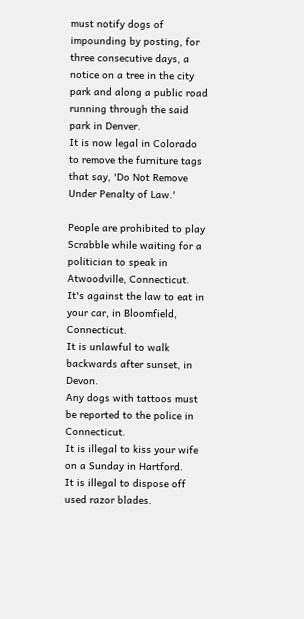must notify dogs of impounding by posting, for three consecutive days, a notice on a tree in the city park and along a public road running through the said park in Denver.
It is now legal in Colorado to remove the furniture tags that say, 'Do Not Remove Under Penalty of Law.'

People are prohibited to play Scrabble while waiting for a politician to speak in Atwoodville, Connecticut.
It's against the law to eat in your car, in Bloomfield, Connecticut.
It is unlawful to walk backwards after sunset, in Devon.
Any dogs with tattoos must be reported to the police in Connecticut.
It is illegal to kiss your wife on a Sunday in Hartford.
It is illegal to dispose off used razor blades.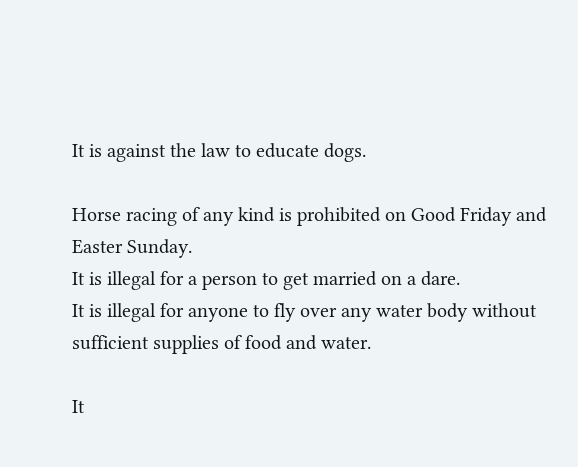It is against the law to educate dogs.

Horse racing of any kind is prohibited on Good Friday and Easter Sunday.
It is illegal for a person to get married on a dare.
It is illegal for anyone to fly over any water body without sufficient supplies of food and water.

It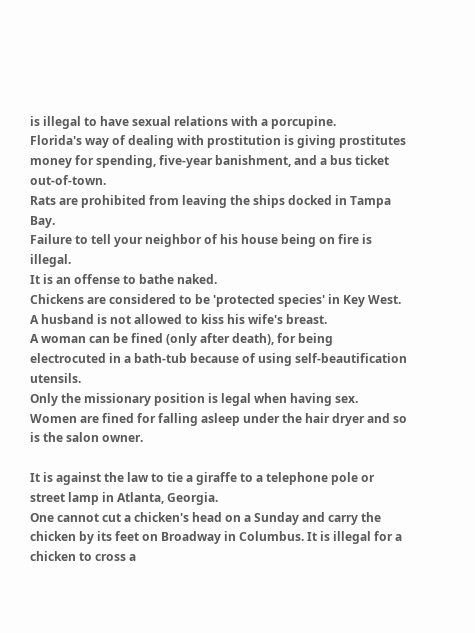is illegal to have sexual relations with a porcupine.
Florida's way of dealing with prostitution is giving prostitutes money for spending, five-year banishment, and a bus ticket out-of-town.
Rats are prohibited from leaving the ships docked in Tampa Bay.
Failure to tell your neighbor of his house being on fire is illegal.
It is an offense to bathe naked.
Chickens are considered to be 'protected species' in Key West.
A husband is not allowed to kiss his wife's breast.
A woman can be fined (only after death), for being electrocuted in a bath-tub because of using self-beautification utensils.
Only the missionary position is legal when having sex.
Women are fined for falling asleep under the hair dryer and so is the salon owner.

It is against the law to tie a giraffe to a telephone pole or street lamp in Atlanta, Georgia.
One cannot cut a chicken's head on a Sunday and carry the chicken by its feet on Broadway in Columbus. It is illegal for a chicken to cross a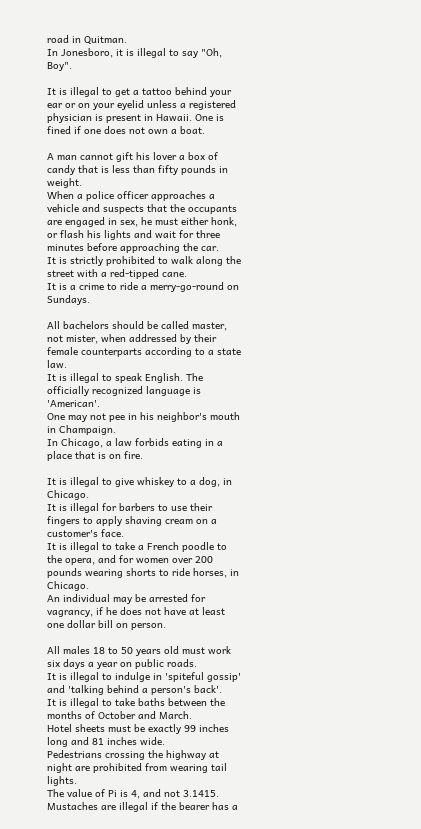road in Quitman.
In Jonesboro, it is illegal to say "Oh, Boy".

It is illegal to get a tattoo behind your ear or on your eyelid unless a registered physician is present in Hawaii. One is fined if one does not own a boat.

A man cannot gift his lover a box of candy that is less than fifty pounds in weight.
When a police officer approaches a vehicle and suspects that the occupants are engaged in sex, he must either honk, or flash his lights and wait for three minutes before approaching the car.
It is strictly prohibited to walk along the street with a red-tipped cane.
It is a crime to ride a merry-go-round on Sundays.

All bachelors should be called master, not mister, when addressed by their female counterparts according to a state law.
It is illegal to speak English. The officially recognized language is 'American'.
One may not pee in his neighbor's mouth in Champaign.
In Chicago, a law forbids eating in a place that is on fire.

It is illegal to give whiskey to a dog, in Chicago.
It is illegal for barbers to use their fingers to apply shaving cream on a customer's face.
It is illegal to take a French poodle to the opera, and for women over 200 pounds wearing shorts to ride horses, in Chicago.
An individual may be arrested for vagrancy, if he does not have at least one dollar bill on person.

All males 18 to 50 years old must work six days a year on public roads.
It is illegal to indulge in 'spiteful gossip' and 'talking behind a person's back'.
It is illegal to take baths between the months of October and March.
Hotel sheets must be exactly 99 inches long and 81 inches wide.
Pedestrians crossing the highway at night are prohibited from wearing tail lights.
The value of Pi is 4, and not 3.1415.
Mustaches are illegal if the bearer has a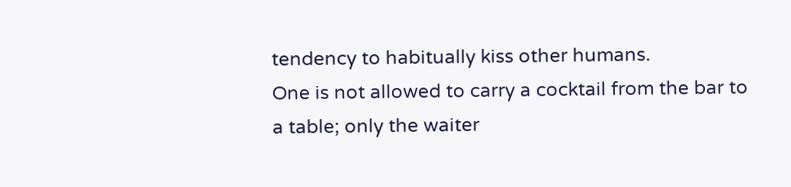tendency to habitually kiss other humans.
One is not allowed to carry a cocktail from the bar to a table; only the waiter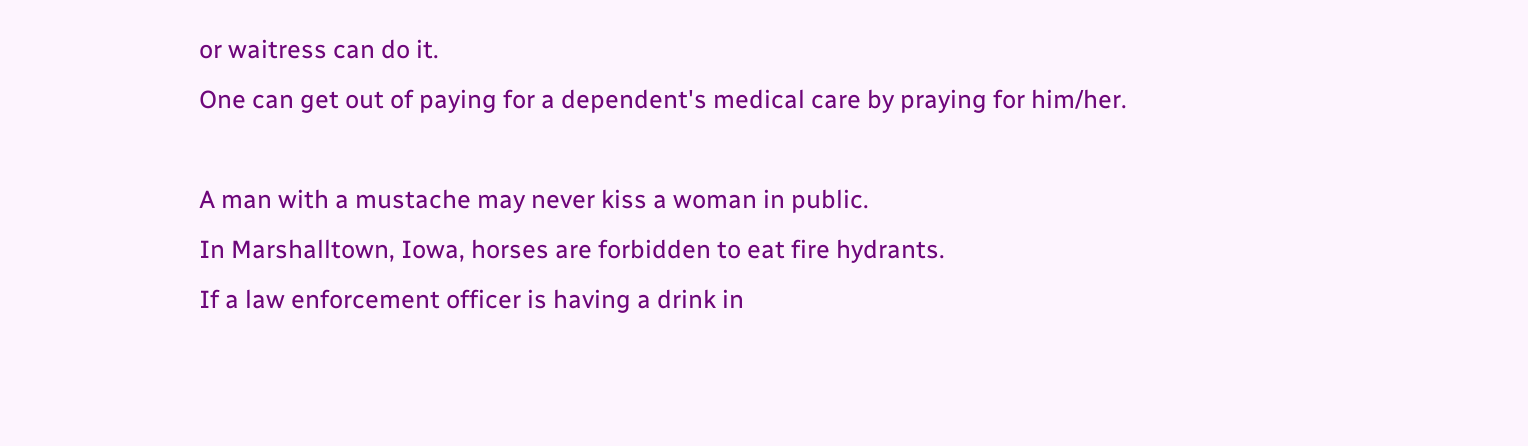or waitress can do it.
One can get out of paying for a dependent's medical care by praying for him/her.

A man with a mustache may never kiss a woman in public.
In Marshalltown, Iowa, horses are forbidden to eat fire hydrants.
If a law enforcement officer is having a drink in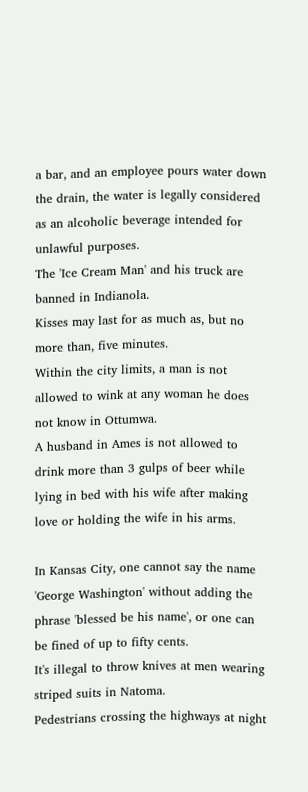a bar, and an employee pours water down the drain, the water is legally considered as an alcoholic beverage intended for unlawful purposes.
The 'Ice Cream Man' and his truck are banned in Indianola.
Kisses may last for as much as, but no more than, five minutes.
Within the city limits, a man is not allowed to wink at any woman he does not know in Ottumwa.
A husband in Ames is not allowed to drink more than 3 gulps of beer while lying in bed with his wife after making love or holding the wife in his arms.

In Kansas City, one cannot say the name 'George Washington' without adding the phrase 'blessed be his name', or one can be fined of up to fifty cents.
It's illegal to throw knives at men wearing striped suits in Natoma.
Pedestrians crossing the highways at night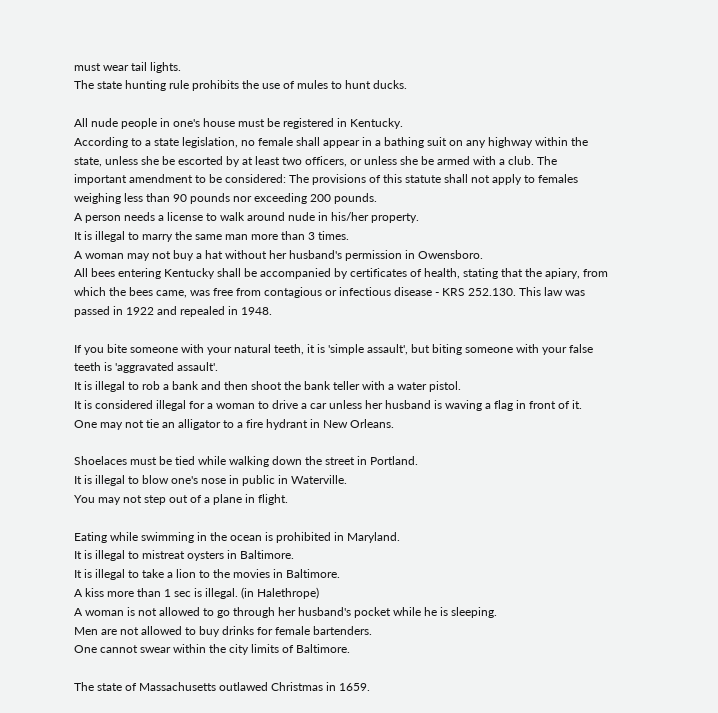must wear tail lights.
The state hunting rule prohibits the use of mules to hunt ducks.

All nude people in one's house must be registered in Kentucky.
According to a state legislation, no female shall appear in a bathing suit on any highway within the state, unless she be escorted by at least two officers, or unless she be armed with a club. The important amendment to be considered: The provisions of this statute shall not apply to females weighing less than 90 pounds nor exceeding 200 pounds.
A person needs a license to walk around nude in his/her property.
It is illegal to marry the same man more than 3 times.
A woman may not buy a hat without her husband's permission in Owensboro.
All bees entering Kentucky shall be accompanied by certificates of health, stating that the apiary, from which the bees came, was free from contagious or infectious disease - KRS 252.130. This law was passed in 1922 and repealed in 1948.

If you bite someone with your natural teeth, it is 'simple assault', but biting someone with your false teeth is 'aggravated assault'.
It is illegal to rob a bank and then shoot the bank teller with a water pistol.
It is considered illegal for a woman to drive a car unless her husband is waving a flag in front of it.
One may not tie an alligator to a fire hydrant in New Orleans.

Shoelaces must be tied while walking down the street in Portland.
It is illegal to blow one's nose in public in Waterville.
You may not step out of a plane in flight.

Eating while swimming in the ocean is prohibited in Maryland.
It is illegal to mistreat oysters in Baltimore.
It is illegal to take a lion to the movies in Baltimore.
A kiss more than 1 sec is illegal. (in Halethrope)
A woman is not allowed to go through her husband's pocket while he is sleeping.
Men are not allowed to buy drinks for female bartenders.
One cannot swear within the city limits of Baltimore.

The state of Massachusetts outlawed Christmas in 1659.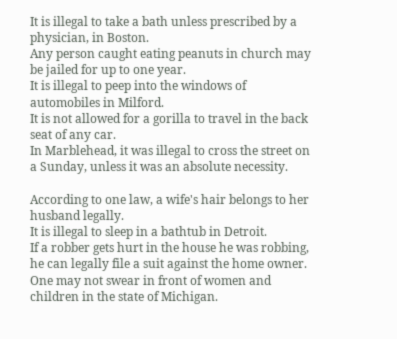It is illegal to take a bath unless prescribed by a physician, in Boston.
Any person caught eating peanuts in church may be jailed for up to one year.
It is illegal to peep into the windows of automobiles in Milford.
It is not allowed for a gorilla to travel in the back seat of any car.
In Marblehead, it was illegal to cross the street on a Sunday, unless it was an absolute necessity.

According to one law, a wife's hair belongs to her husband legally.
It is illegal to sleep in a bathtub in Detroit.
If a robber gets hurt in the house he was robbing, he can legally file a suit against the home owner.
One may not swear in front of women and children in the state of Michigan.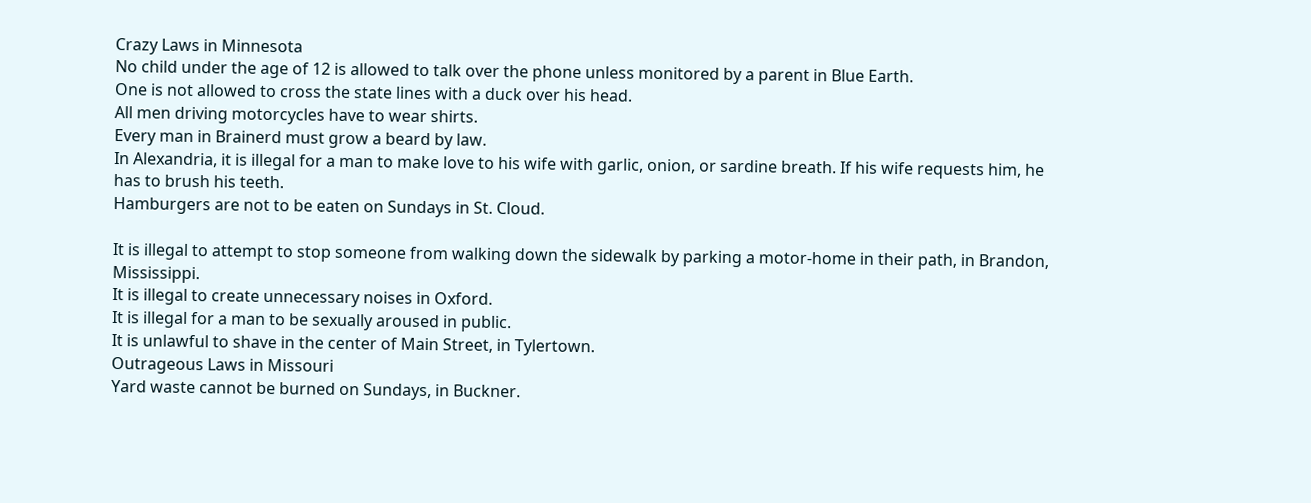Crazy Laws in Minnesota
No child under the age of 12 is allowed to talk over the phone unless monitored by a parent in Blue Earth.
One is not allowed to cross the state lines with a duck over his head.
All men driving motorcycles have to wear shirts.
Every man in Brainerd must grow a beard by law.
In Alexandria, it is illegal for a man to make love to his wife with garlic, onion, or sardine breath. If his wife requests him, he has to brush his teeth.
Hamburgers are not to be eaten on Sundays in St. Cloud.

It is illegal to attempt to stop someone from walking down the sidewalk by parking a motor-home in their path, in Brandon, Mississippi.
It is illegal to create unnecessary noises in Oxford.
It is illegal for a man to be sexually aroused in public.
It is unlawful to shave in the center of Main Street, in Tylertown.
Outrageous Laws in Missouri
Yard waste cannot be burned on Sundays, in Buckner.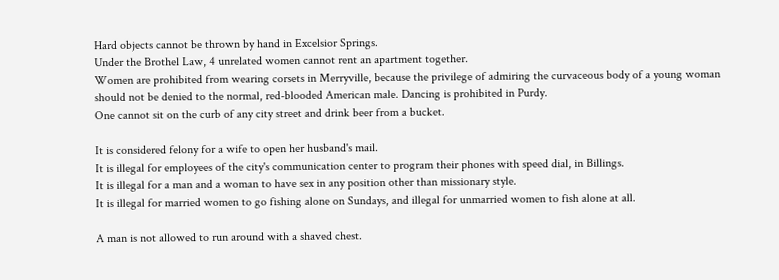Hard objects cannot be thrown by hand in Excelsior Springs.
Under the Brothel Law, 4 unrelated women cannot rent an apartment together.
Women are prohibited from wearing corsets in Merryville, because the privilege of admiring the curvaceous body of a young woman should not be denied to the normal, red-blooded American male. Dancing is prohibited in Purdy.
One cannot sit on the curb of any city street and drink beer from a bucket.

It is considered felony for a wife to open her husband's mail.
It is illegal for employees of the city's communication center to program their phones with speed dial, in Billings.
It is illegal for a man and a woman to have sex in any position other than missionary style.
It is illegal for married women to go fishing alone on Sundays, and illegal for unmarried women to fish alone at all.

A man is not allowed to run around with a shaved chest.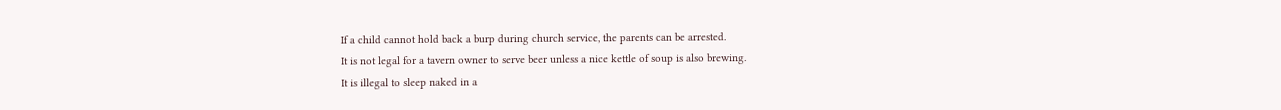If a child cannot hold back a burp during church service, the parents can be arrested.
It is not legal for a tavern owner to serve beer unless a nice kettle of soup is also brewing.
It is illegal to sleep naked in a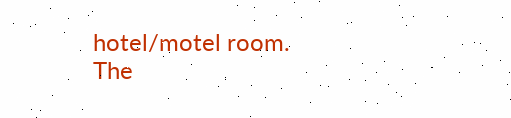hotel/motel room.
The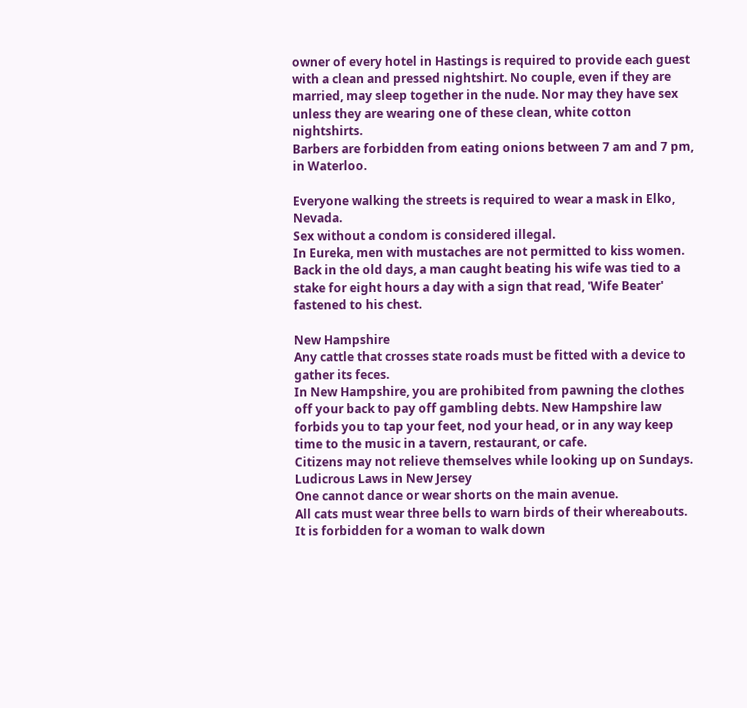owner of every hotel in Hastings is required to provide each guest with a clean and pressed nightshirt. No couple, even if they are married, may sleep together in the nude. Nor may they have sex unless they are wearing one of these clean, white cotton nightshirts.
Barbers are forbidden from eating onions between 7 am and 7 pm, in Waterloo.

Everyone walking the streets is required to wear a mask in Elko, Nevada.
Sex without a condom is considered illegal.
In Eureka, men with mustaches are not permitted to kiss women.
Back in the old days, a man caught beating his wife was tied to a stake for eight hours a day with a sign that read, 'Wife Beater' fastened to his chest.

New Hampshire
Any cattle that crosses state roads must be fitted with a device to gather its feces.
In New Hampshire, you are prohibited from pawning the clothes off your back to pay off gambling debts. New Hampshire law forbids you to tap your feet, nod your head, or in any way keep time to the music in a tavern, restaurant, or cafe.
Citizens may not relieve themselves while looking up on Sundays.
Ludicrous Laws in New Jersey
One cannot dance or wear shorts on the main avenue.
All cats must wear three bells to warn birds of their whereabouts.
It is forbidden for a woman to walk down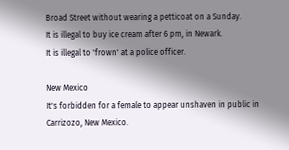Broad Street without wearing a petticoat on a Sunday.
It is illegal to buy ice cream after 6 pm, in Newark.
It is illegal to 'frown' at a police officer.

New Mexico
It's forbidden for a female to appear unshaven in public in Carrizozo, New Mexico.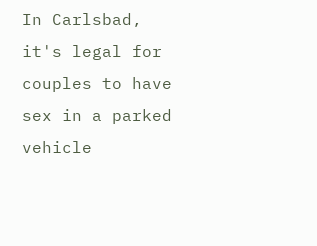In Carlsbad, it's legal for couples to have sex in a parked vehicle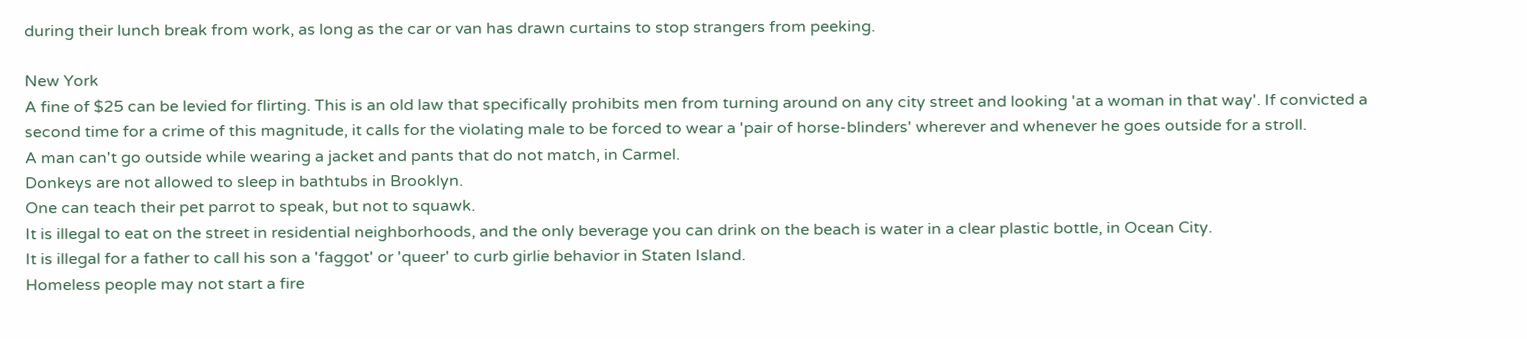during their lunch break from work, as long as the car or van has drawn curtains to stop strangers from peeking.

New York
A fine of $25 can be levied for flirting. This is an old law that specifically prohibits men from turning around on any city street and looking 'at a woman in that way'. If convicted a second time for a crime of this magnitude, it calls for the violating male to be forced to wear a 'pair of horse-blinders' wherever and whenever he goes outside for a stroll.
A man can't go outside while wearing a jacket and pants that do not match, in Carmel.
Donkeys are not allowed to sleep in bathtubs in Brooklyn.
One can teach their pet parrot to speak, but not to squawk.
It is illegal to eat on the street in residential neighborhoods, and the only beverage you can drink on the beach is water in a clear plastic bottle, in Ocean City.
It is illegal for a father to call his son a 'faggot' or 'queer' to curb girlie behavior in Staten Island.
Homeless people may not start a fire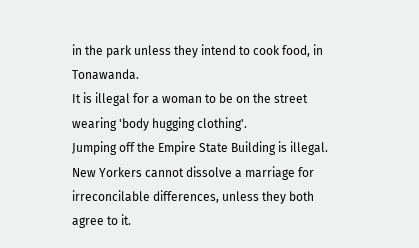in the park unless they intend to cook food, in Tonawanda.
It is illegal for a woman to be on the street wearing 'body hugging clothing'.
Jumping off the Empire State Building is illegal.
New Yorkers cannot dissolve a marriage for irreconcilable differences, unless they both agree to it.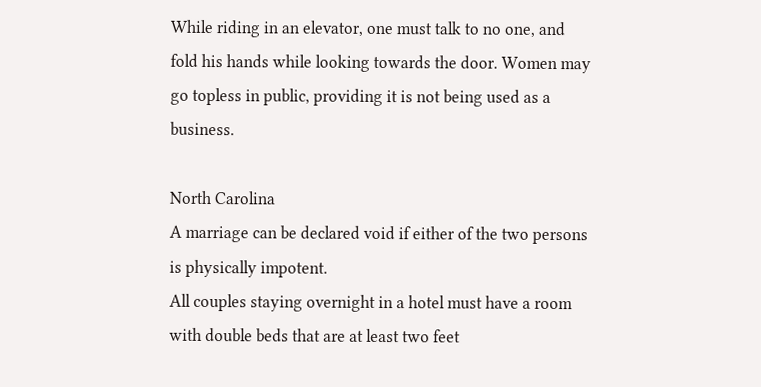While riding in an elevator, one must talk to no one, and fold his hands while looking towards the door. Women may go topless in public, providing it is not being used as a business.

North Carolina
A marriage can be declared void if either of the two persons is physically impotent.
All couples staying overnight in a hotel must have a room with double beds that are at least two feet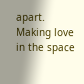apart. Making love in the space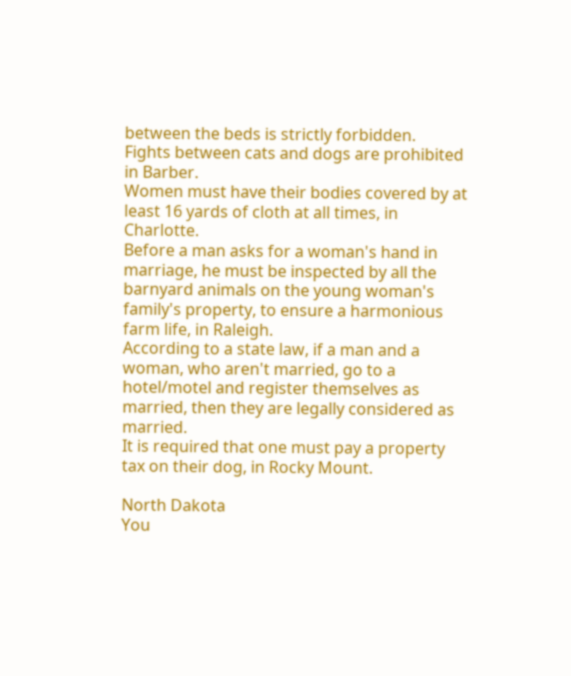between the beds is strictly forbidden.
Fights between cats and dogs are prohibited in Barber.
Women must have their bodies covered by at least 16 yards of cloth at all times, in Charlotte.
Before a man asks for a woman's hand in marriage, he must be inspected by all the barnyard animals on the young woman's family's property, to ensure a harmonious farm life, in Raleigh.
According to a state law, if a man and a woman, who aren't married, go to a hotel/motel and register themselves as married, then they are legally considered as married.
It is required that one must pay a property tax on their dog, in Rocky Mount.

North Dakota
You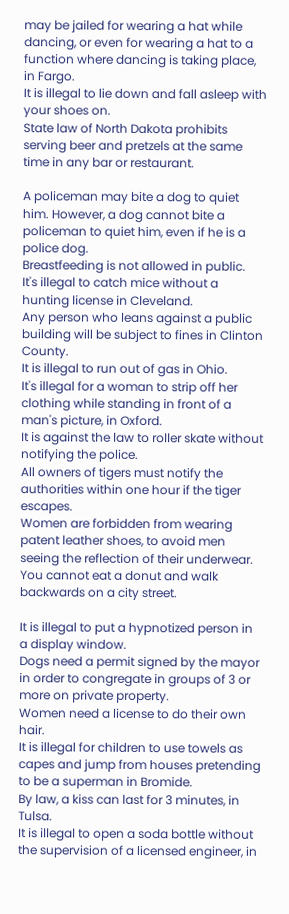may be jailed for wearing a hat while dancing, or even for wearing a hat to a function where dancing is taking place, in Fargo.
It is illegal to lie down and fall asleep with your shoes on.
State law of North Dakota prohibits serving beer and pretzels at the same time in any bar or restaurant.

A policeman may bite a dog to quiet him. However, a dog cannot bite a policeman to quiet him, even if he is a police dog.
Breastfeeding is not allowed in public.
It's illegal to catch mice without a hunting license in Cleveland.
Any person who leans against a public building will be subject to fines in Clinton County.
It is illegal to run out of gas in Ohio.
It's illegal for a woman to strip off her clothing while standing in front of a man's picture, in Oxford.
It is against the law to roller skate without notifying the police.
All owners of tigers must notify the authorities within one hour if the tiger escapes.
Women are forbidden from wearing patent leather shoes, to avoid men seeing the reflection of their underwear.
You cannot eat a donut and walk backwards on a city street.

It is illegal to put a hypnotized person in a display window.
Dogs need a permit signed by the mayor in order to congregate in groups of 3 or more on private property.
Women need a license to do their own hair.
It is illegal for children to use towels as capes and jump from houses pretending to be a superman in Bromide.
By law, a kiss can last for 3 minutes, in Tulsa.
It is illegal to open a soda bottle without the supervision of a licensed engineer, in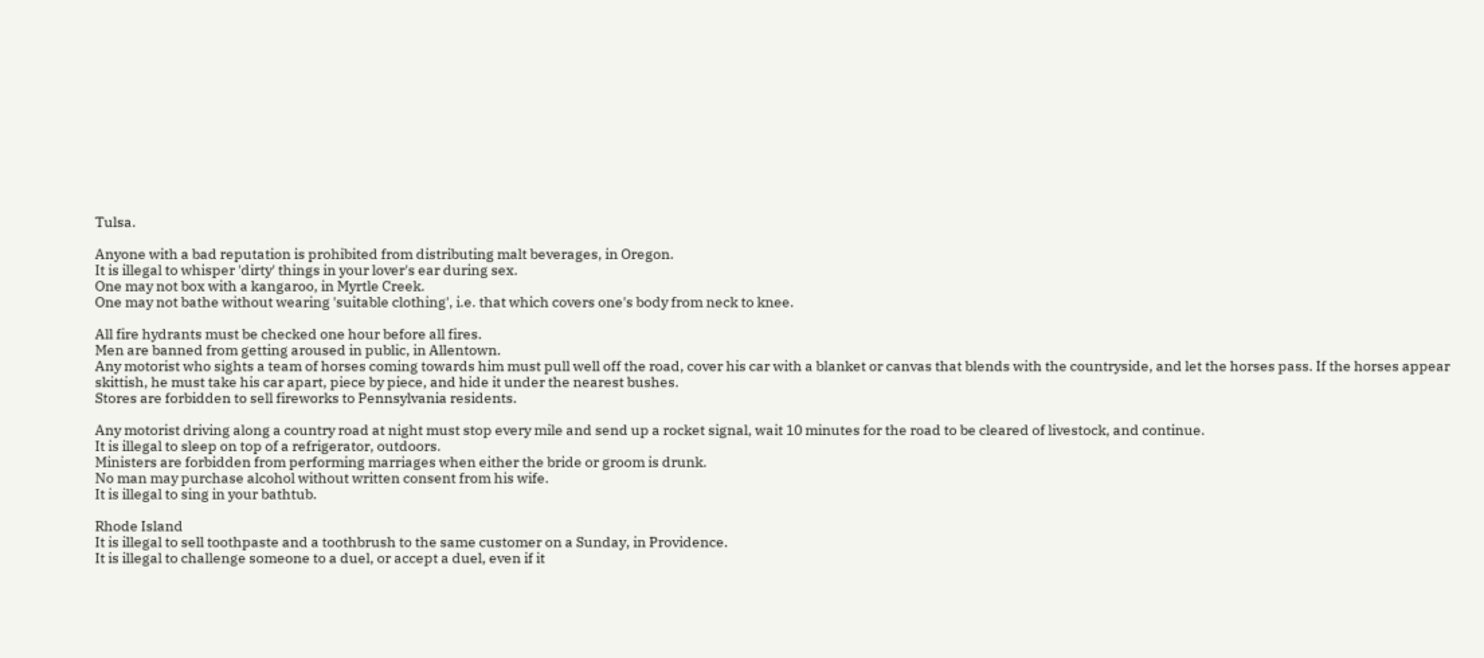Tulsa.

Anyone with a bad reputation is prohibited from distributing malt beverages, in Oregon.
It is illegal to whisper 'dirty' things in your lover's ear during sex.
One may not box with a kangaroo, in Myrtle Creek.
One may not bathe without wearing 'suitable clothing', i.e. that which covers one's body from neck to knee.

All fire hydrants must be checked one hour before all fires.
Men are banned from getting aroused in public, in Allentown.
Any motorist who sights a team of horses coming towards him must pull well off the road, cover his car with a blanket or canvas that blends with the countryside, and let the horses pass. If the horses appear skittish, he must take his car apart, piece by piece, and hide it under the nearest bushes.
Stores are forbidden to sell fireworks to Pennsylvania residents.

Any motorist driving along a country road at night must stop every mile and send up a rocket signal, wait 10 minutes for the road to be cleared of livestock, and continue.
It is illegal to sleep on top of a refrigerator, outdoors.
Ministers are forbidden from performing marriages when either the bride or groom is drunk.
No man may purchase alcohol without written consent from his wife.
It is illegal to sing in your bathtub.

Rhode Island
It is illegal to sell toothpaste and a toothbrush to the same customer on a Sunday, in Providence.
It is illegal to challenge someone to a duel, or accept a duel, even if it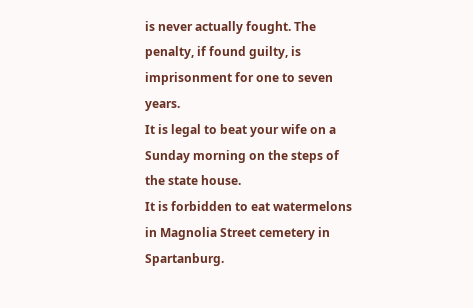is never actually fought. The penalty, if found guilty, is imprisonment for one to seven years.
It is legal to beat your wife on a Sunday morning on the steps of the state house.
It is forbidden to eat watermelons in Magnolia Street cemetery in Spartanburg.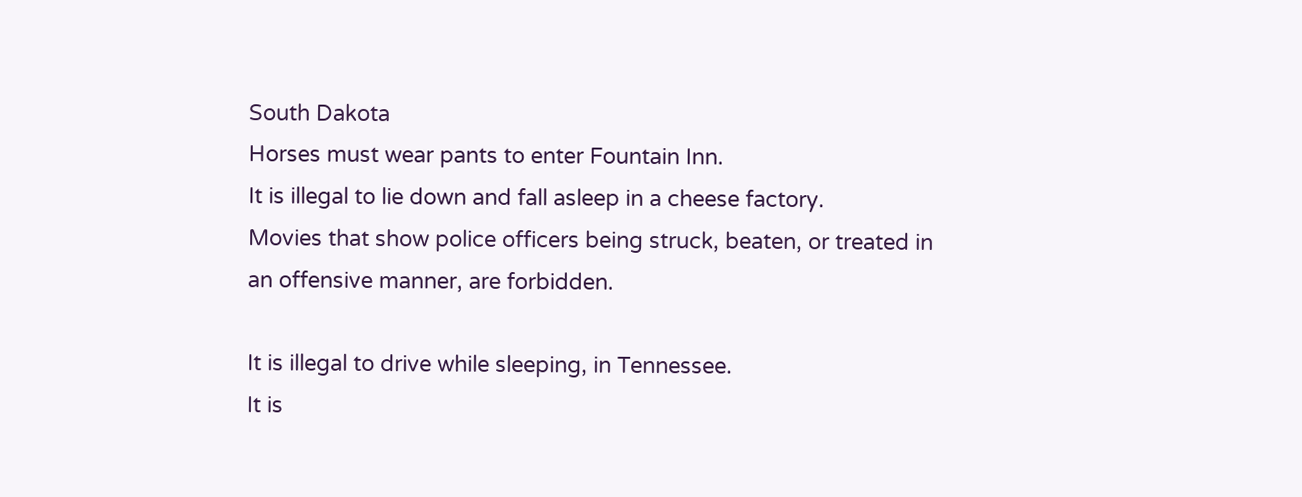South Dakota
Horses must wear pants to enter Fountain Inn.
It is illegal to lie down and fall asleep in a cheese factory.
Movies that show police officers being struck, beaten, or treated in an offensive manner, are forbidden.

It is illegal to drive while sleeping, in Tennessee.
It is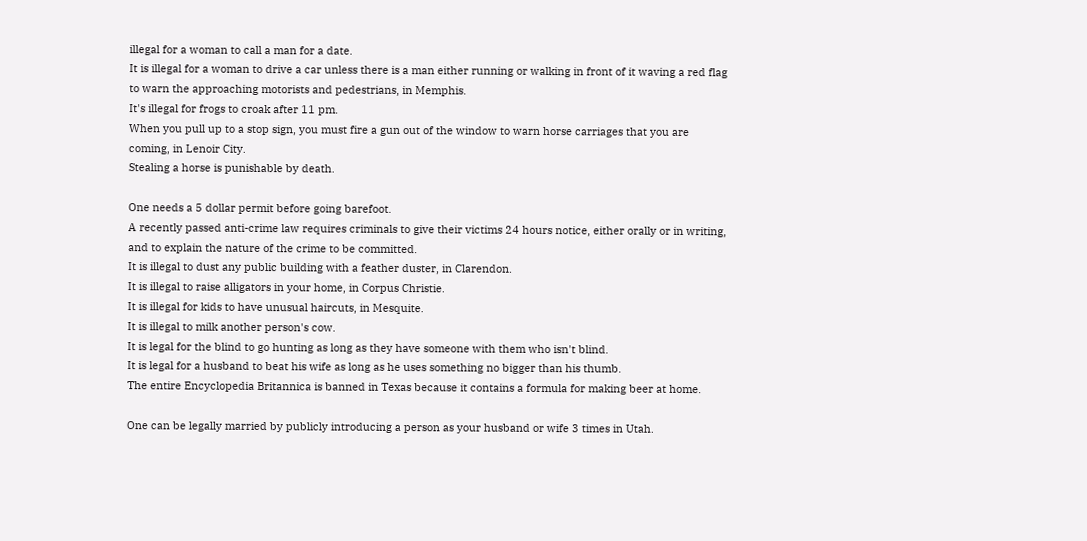illegal for a woman to call a man for a date.
It is illegal for a woman to drive a car unless there is a man either running or walking in front of it waving a red flag to warn the approaching motorists and pedestrians, in Memphis.
It's illegal for frogs to croak after 11 pm.
When you pull up to a stop sign, you must fire a gun out of the window to warn horse carriages that you are coming, in Lenoir City.
Stealing a horse is punishable by death.

One needs a 5 dollar permit before going barefoot.
A recently passed anti-crime law requires criminals to give their victims 24 hours notice, either orally or in writing, and to explain the nature of the crime to be committed.
It is illegal to dust any public building with a feather duster, in Clarendon.
It is illegal to raise alligators in your home, in Corpus Christie.
It is illegal for kids to have unusual haircuts, in Mesquite.
It is illegal to milk another person's cow.
It is legal for the blind to go hunting as long as they have someone with them who isn't blind.
It is legal for a husband to beat his wife as long as he uses something no bigger than his thumb.
The entire Encyclopedia Britannica is banned in Texas because it contains a formula for making beer at home.

One can be legally married by publicly introducing a person as your husband or wife 3 times in Utah.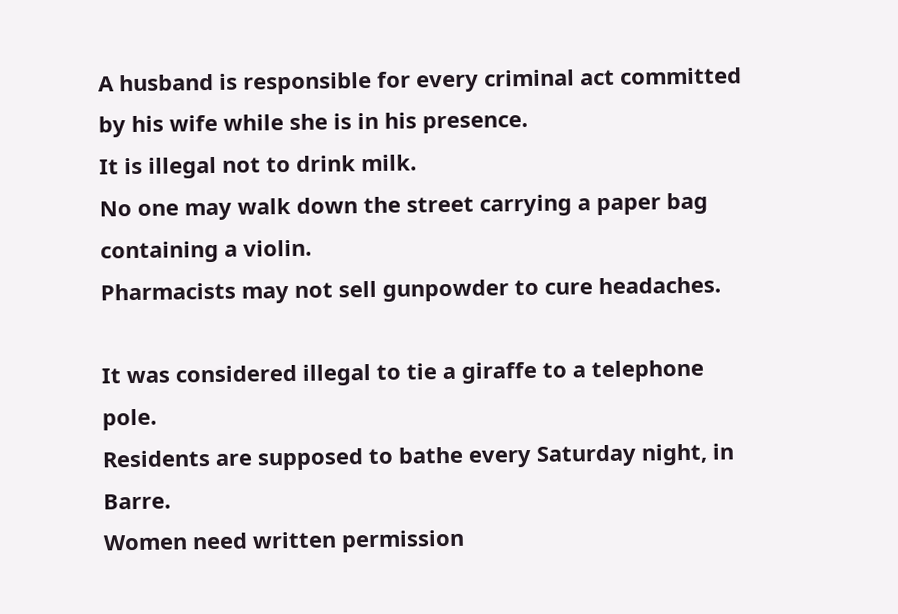A husband is responsible for every criminal act committed by his wife while she is in his presence.
It is illegal not to drink milk.
No one may walk down the street carrying a paper bag containing a violin.
Pharmacists may not sell gunpowder to cure headaches.

It was considered illegal to tie a giraffe to a telephone pole.
Residents are supposed to bathe every Saturday night, in Barre.
Women need written permission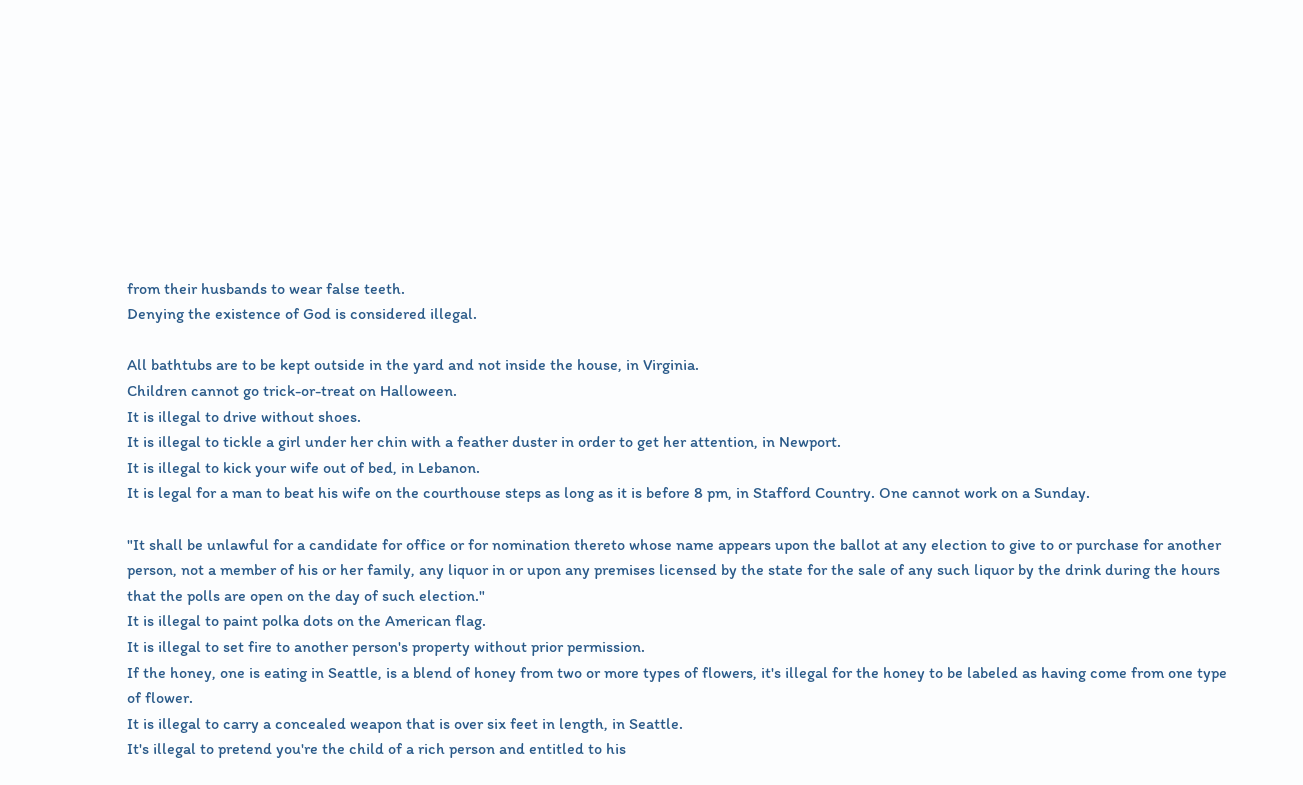from their husbands to wear false teeth.
Denying the existence of God is considered illegal.

All bathtubs are to be kept outside in the yard and not inside the house, in Virginia.
Children cannot go trick-or-treat on Halloween.
It is illegal to drive without shoes.
It is illegal to tickle a girl under her chin with a feather duster in order to get her attention, in Newport.
It is illegal to kick your wife out of bed, in Lebanon.
It is legal for a man to beat his wife on the courthouse steps as long as it is before 8 pm, in Stafford Country. One cannot work on a Sunday.

"It shall be unlawful for a candidate for office or for nomination thereto whose name appears upon the ballot at any election to give to or purchase for another person, not a member of his or her family, any liquor in or upon any premises licensed by the state for the sale of any such liquor by the drink during the hours that the polls are open on the day of such election."
It is illegal to paint polka dots on the American flag.
It is illegal to set fire to another person's property without prior permission.
If the honey, one is eating in Seattle, is a blend of honey from two or more types of flowers, it's illegal for the honey to be labeled as having come from one type of flower.
It is illegal to carry a concealed weapon that is over six feet in length, in Seattle.
It's illegal to pretend you're the child of a rich person and entitled to his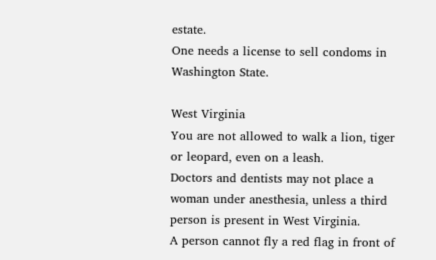estate.
One needs a license to sell condoms in Washington State.

West Virginia
You are not allowed to walk a lion, tiger or leopard, even on a leash.
Doctors and dentists may not place a woman under anesthesia, unless a third person is present in West Virginia.
A person cannot fly a red flag in front of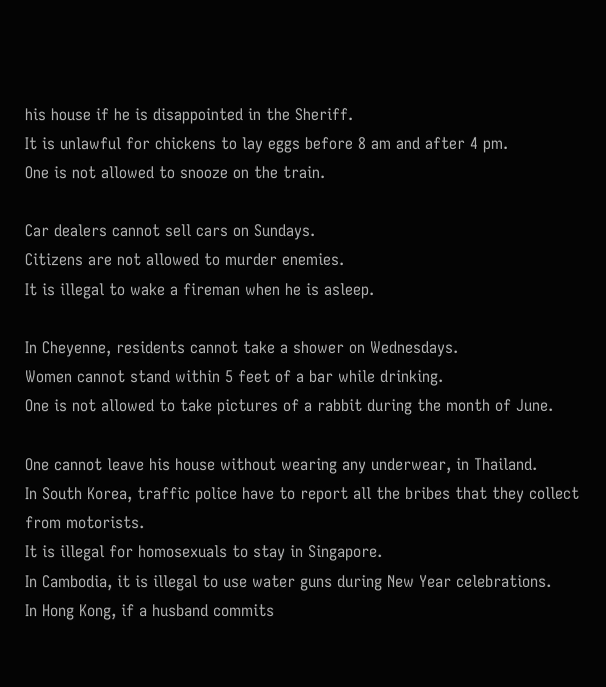his house if he is disappointed in the Sheriff.
It is unlawful for chickens to lay eggs before 8 am and after 4 pm.
One is not allowed to snooze on the train.

Car dealers cannot sell cars on Sundays.
Citizens are not allowed to murder enemies.
It is illegal to wake a fireman when he is asleep.

In Cheyenne, residents cannot take a shower on Wednesdays.
Women cannot stand within 5 feet of a bar while drinking.
One is not allowed to take pictures of a rabbit during the month of June.

One cannot leave his house without wearing any underwear, in Thailand.
In South Korea, traffic police have to report all the bribes that they collect from motorists.
It is illegal for homosexuals to stay in Singapore.
In Cambodia, it is illegal to use water guns during New Year celebrations.
In Hong Kong, if a husband commits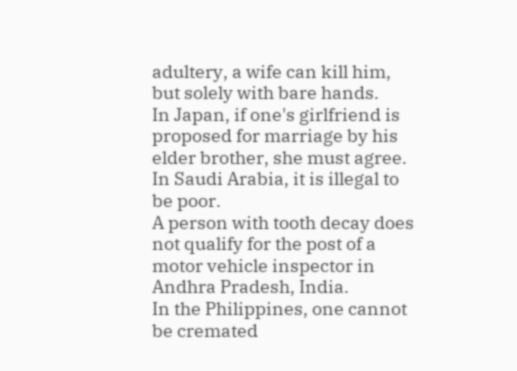adultery, a wife can kill him, but solely with bare hands.
In Japan, if one's girlfriend is proposed for marriage by his elder brother, she must agree.
In Saudi Arabia, it is illegal to be poor.
A person with tooth decay does not qualify for the post of a motor vehicle inspector in Andhra Pradesh, India.
In the Philippines, one cannot be cremated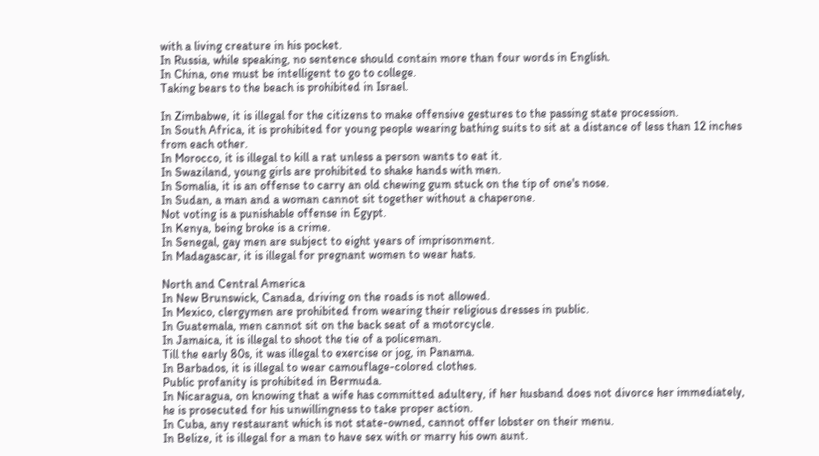with a living creature in his pocket.
In Russia, while speaking, no sentence should contain more than four words in English.
In China, one must be intelligent to go to college.
Taking bears to the beach is prohibited in Israel.

In Zimbabwe, it is illegal for the citizens to make offensive gestures to the passing state procession.
In South Africa, it is prohibited for young people wearing bathing suits to sit at a distance of less than 12 inches from each other.
In Morocco, it is illegal to kill a rat unless a person wants to eat it.
In Swaziland, young girls are prohibited to shake hands with men.
In Somalia, it is an offense to carry an old chewing gum stuck on the tip of one's nose.
In Sudan, a man and a woman cannot sit together without a chaperone.
Not voting is a punishable offense in Egypt.
In Kenya, being broke is a crime.
In Senegal, gay men are subject to eight years of imprisonment.
In Madagascar, it is illegal for pregnant women to wear hats.

North and Central America
In New Brunswick, Canada, driving on the roads is not allowed.
In Mexico, clergymen are prohibited from wearing their religious dresses in public.
In Guatemala, men cannot sit on the back seat of a motorcycle.
In Jamaica, it is illegal to shoot the tie of a policeman.
Till the early 80s, it was illegal to exercise or jog, in Panama.
In Barbados, it is illegal to wear camouflage-colored clothes.
Public profanity is prohibited in Bermuda.
In Nicaragua, on knowing that a wife has committed adultery, if her husband does not divorce her immediately, he is prosecuted for his unwillingness to take proper action.
In Cuba, any restaurant which is not state-owned, cannot offer lobster on their menu.
In Belize, it is illegal for a man to have sex with or marry his own aunt.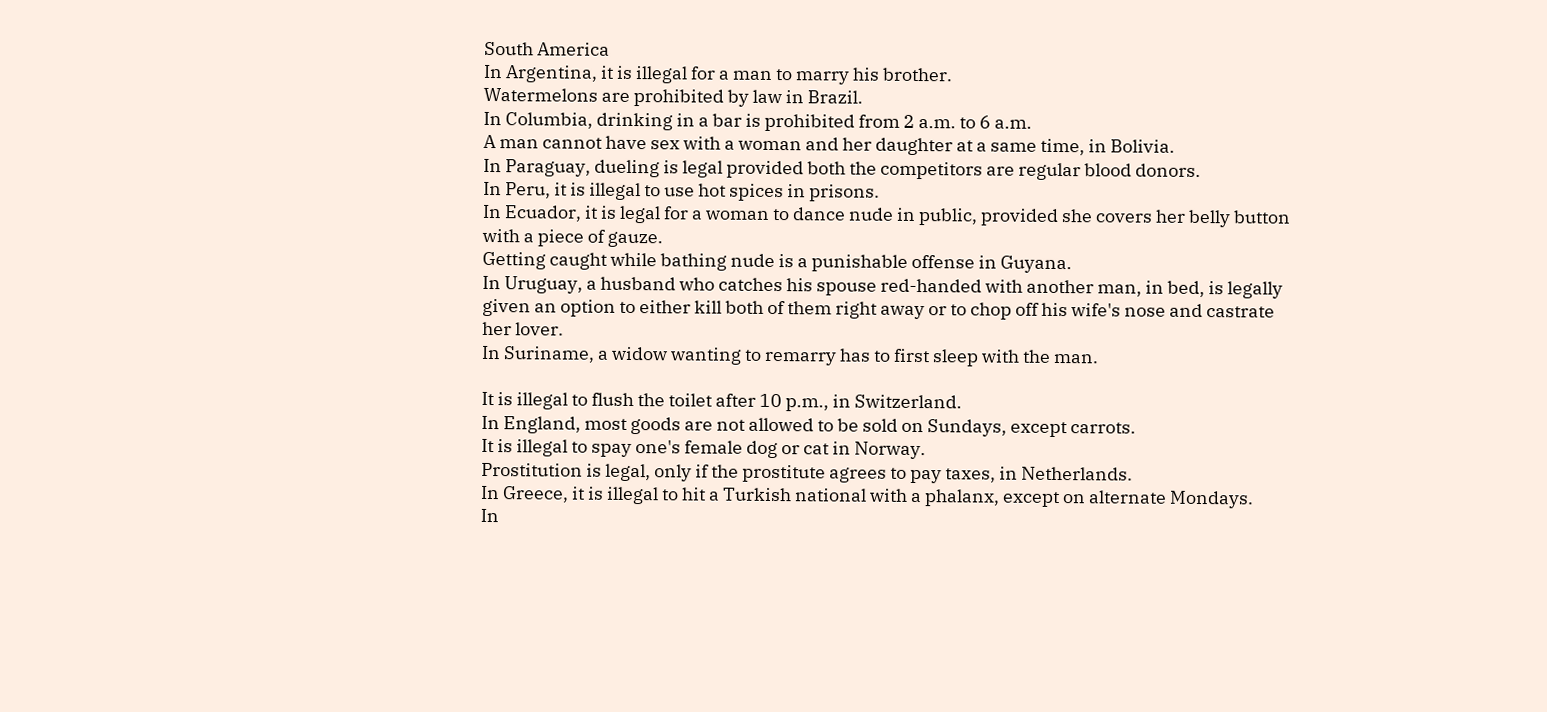South America
In Argentina, it is illegal for a man to marry his brother.
Watermelons are prohibited by law in Brazil.
In Columbia, drinking in a bar is prohibited from 2 a.m. to 6 a.m.
A man cannot have sex with a woman and her daughter at a same time, in Bolivia.
In Paraguay, dueling is legal provided both the competitors are regular blood donors.
In Peru, it is illegal to use hot spices in prisons.
In Ecuador, it is legal for a woman to dance nude in public, provided she covers her belly button with a piece of gauze.
Getting caught while bathing nude is a punishable offense in Guyana.
In Uruguay, a husband who catches his spouse red-handed with another man, in bed, is legally given an option to either kill both of them right away or to chop off his wife's nose and castrate her lover.
In Suriname, a widow wanting to remarry has to first sleep with the man.

It is illegal to flush the toilet after 10 p.m., in Switzerland.
In England, most goods are not allowed to be sold on Sundays, except carrots.
It is illegal to spay one's female dog or cat in Norway.
Prostitution is legal, only if the prostitute agrees to pay taxes, in Netherlands.
In Greece, it is illegal to hit a Turkish national with a phalanx, except on alternate Mondays.
In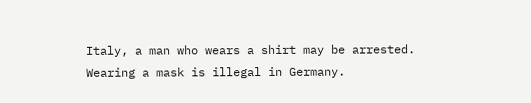Italy, a man who wears a shirt may be arrested.
Wearing a mask is illegal in Germany.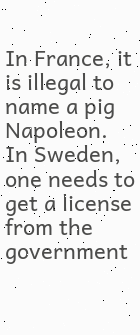In France, it is illegal to name a pig Napoleon.
In Sweden, one needs to get a license from the government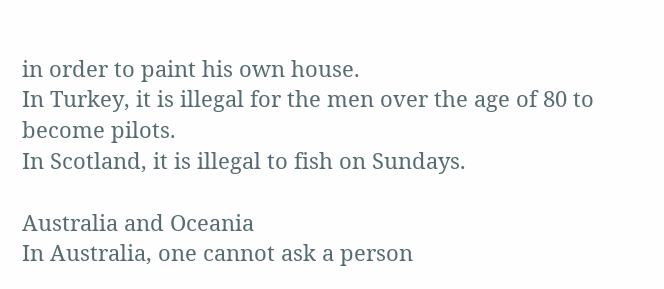in order to paint his own house.
In Turkey, it is illegal for the men over the age of 80 to become pilots.
In Scotland, it is illegal to fish on Sundays.

Australia and Oceania
In Australia, one cannot ask a person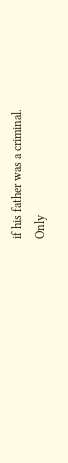if his father was a criminal.
Only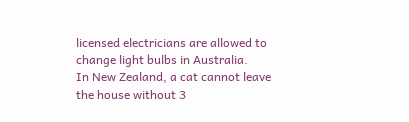licensed electricians are allowed to change light bulbs in Australia.
In New Zealand, a cat cannot leave the house without 3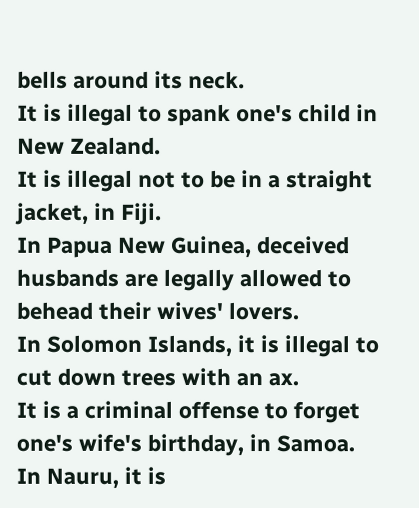bells around its neck.
It is illegal to spank one's child in New Zealand.
It is illegal not to be in a straight jacket, in Fiji.
In Papua New Guinea, deceived husbands are legally allowed to behead their wives' lovers.
In Solomon Islands, it is illegal to cut down trees with an ax.
It is a criminal offense to forget one's wife's birthday, in Samoa.
In Nauru, it is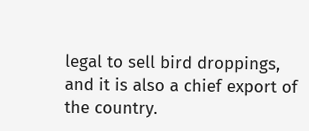legal to sell bird droppings, and it is also a chief export of the country.